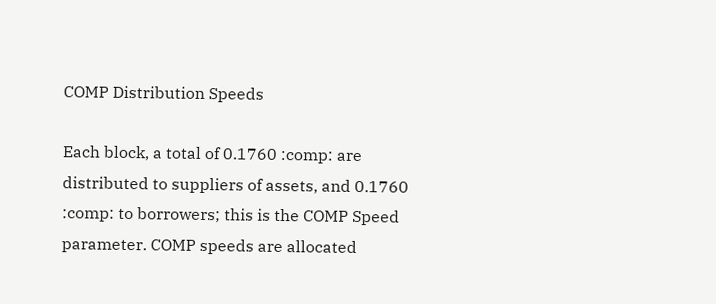COMP Distribution Speeds

Each block, a total of 0.1760 :comp: are distributed to suppliers of assets, and 0.1760 :comp: to borrowers; this is the COMP Speed parameter. COMP speeds are allocated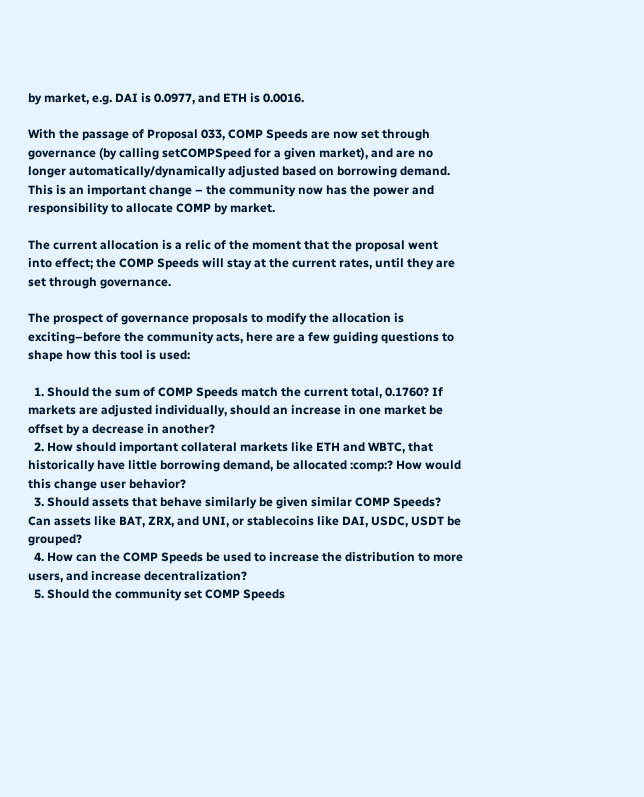by market, e.g. DAI is 0.0977, and ETH is 0.0016.

With the passage of Proposal 033, COMP Speeds are now set through governance (by calling setCOMPSpeed for a given market), and are no longer automatically/dynamically adjusted based on borrowing demand. This is an important change – the community now has the power and responsibility to allocate COMP by market.

The current allocation is a relic of the moment that the proposal went into effect; the COMP Speeds will stay at the current rates, until they are set through governance.

The prospect of governance proposals to modify the allocation is exciting–before the community acts, here are a few guiding questions to shape how this tool is used:

  1. Should the sum of COMP Speeds match the current total, 0.1760? If markets are adjusted individually, should an increase in one market be offset by a decrease in another?
  2. How should important collateral markets like ETH and WBTC, that historically have little borrowing demand, be allocated :comp:? How would this change user behavior?
  3. Should assets that behave similarly be given similar COMP Speeds? Can assets like BAT, ZRX, and UNI, or stablecoins like DAI, USDC, USDT be grouped?
  4. How can the COMP Speeds be used to increase the distribution to more users, and increase decentralization?
  5. Should the community set COMP Speeds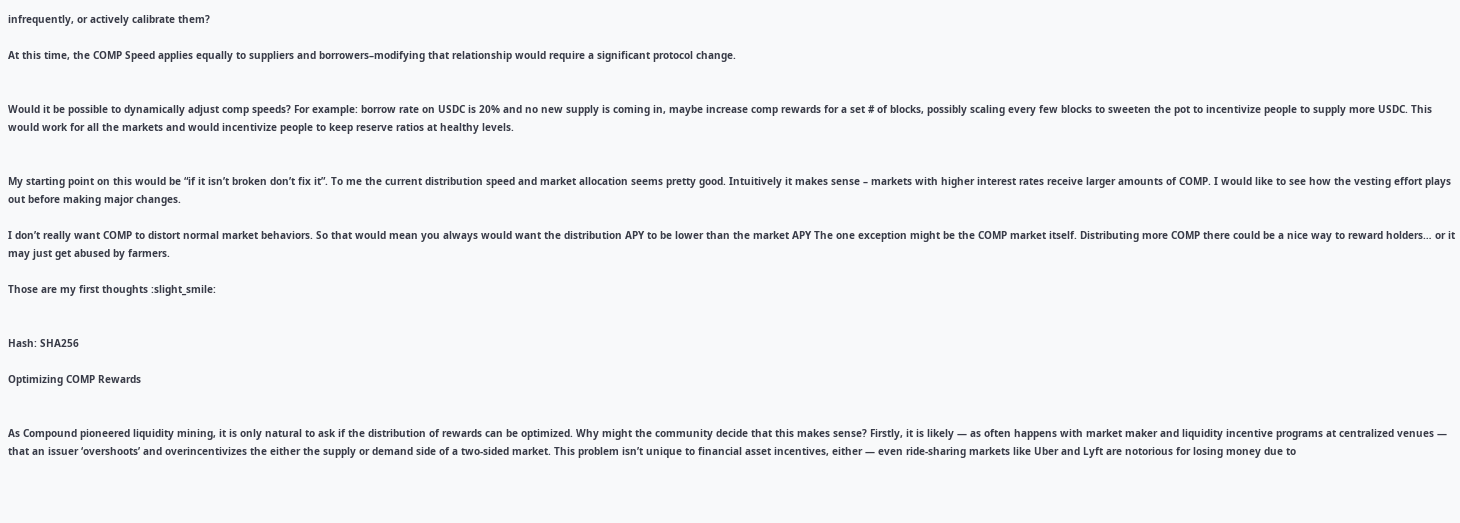infrequently, or actively calibrate them?

At this time, the COMP Speed applies equally to suppliers and borrowers–modifying that relationship would require a significant protocol change.


Would it be possible to dynamically adjust comp speeds? For example: borrow rate on USDC is 20% and no new supply is coming in, maybe increase comp rewards for a set # of blocks, possibly scaling every few blocks to sweeten the pot to incentivize people to supply more USDC. This would work for all the markets and would incentivize people to keep reserve ratios at healthy levels.


My starting point on this would be “if it isn’t broken don’t fix it”. To me the current distribution speed and market allocation seems pretty good. Intuitively it makes sense – markets with higher interest rates receive larger amounts of COMP. I would like to see how the vesting effort plays out before making major changes.

I don’t really want COMP to distort normal market behaviors. So that would mean you always would want the distribution APY to be lower than the market APY The one exception might be the COMP market itself. Distributing more COMP there could be a nice way to reward holders… or it may just get abused by farmers.

Those are my first thoughts :slight_smile:


Hash: SHA256

Optimizing COMP Rewards


As Compound pioneered liquidity mining, it is only natural to ask if the distribution of rewards can be optimized. Why might the community decide that this makes sense? Firstly, it is likely — as often happens with market maker and liquidity incentive programs at centralized venues — that an issuer ‘overshoots’ and overincentivizes the either the supply or demand side of a two-sided market. This problem isn’t unique to financial asset incentives, either — even ride-sharing markets like Uber and Lyft are notorious for losing money due to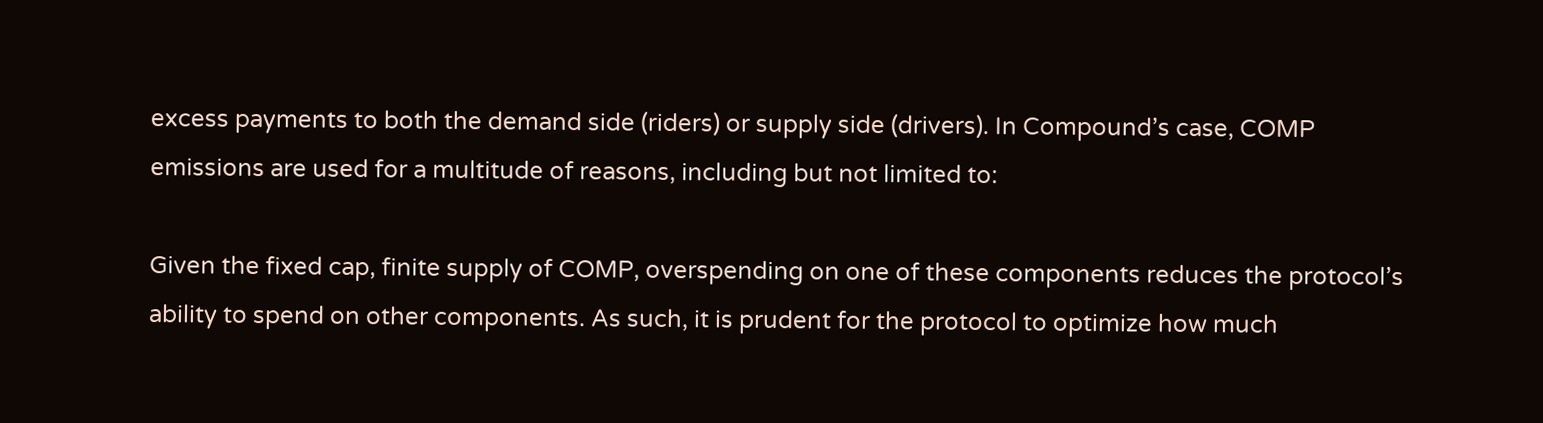excess payments to both the demand side (riders) or supply side (drivers). In Compound’s case, COMP emissions are used for a multitude of reasons, including but not limited to:

Given the fixed cap, finite supply of COMP, overspending on one of these components reduces the protocol’s ability to spend on other components. As such, it is prudent for the protocol to optimize how much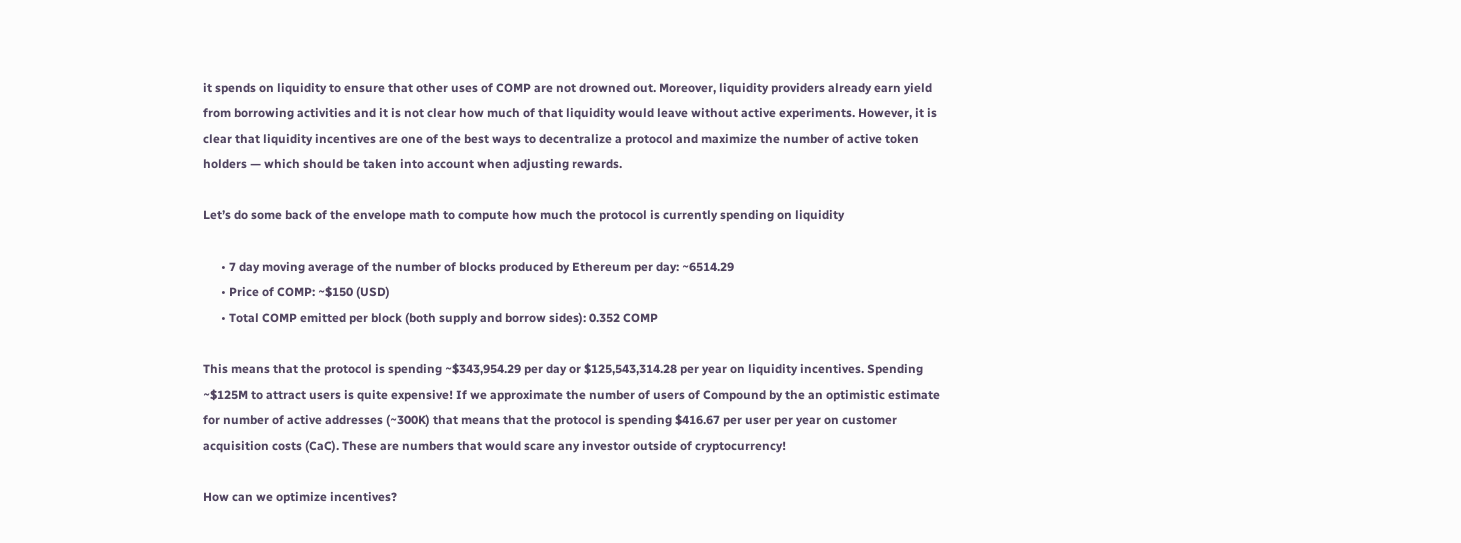it spends on liquidity to ensure that other uses of COMP are not drowned out. Moreover, liquidity providers already earn yield from borrowing activities and it is not clear how much of that liquidity would leave without active experiments. However, it is clear that liquidity incentives are one of the best ways to decentralize a protocol and maximize the number of active token holders — which should be taken into account when adjusting rewards.

Let’s do some back of the envelope math to compute how much the protocol is currently spending on liquidity

      • 7 day moving average of the number of blocks produced by Ethereum per day: ~6514.29
      • Price of COMP: ~$150 (USD)
      • Total COMP emitted per block (both supply and borrow sides): 0.352 COMP

This means that the protocol is spending ~$343,954.29 per day or $125,543,314.28 per year on liquidity incentives. Spending ~$125M to attract users is quite expensive! If we approximate the number of users of Compound by the an optimistic estimate for number of active addresses (~300K) that means that the protocol is spending $416.67 per user per year on customer acquisition costs (CaC). These are numbers that would scare any investor outside of cryptocurrency!

How can we optimize incentives?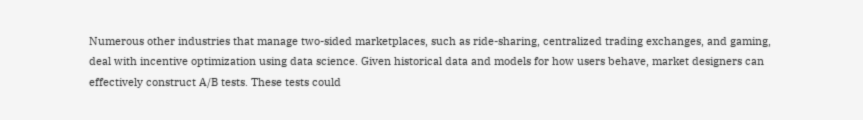Numerous other industries that manage two-sided marketplaces, such as ride-sharing, centralized trading exchanges, and gaming, deal with incentive optimization using data science. Given historical data and models for how users behave, market designers can effectively construct A/B tests. These tests could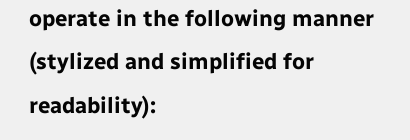operate in the following manner (stylized and simplified for readability):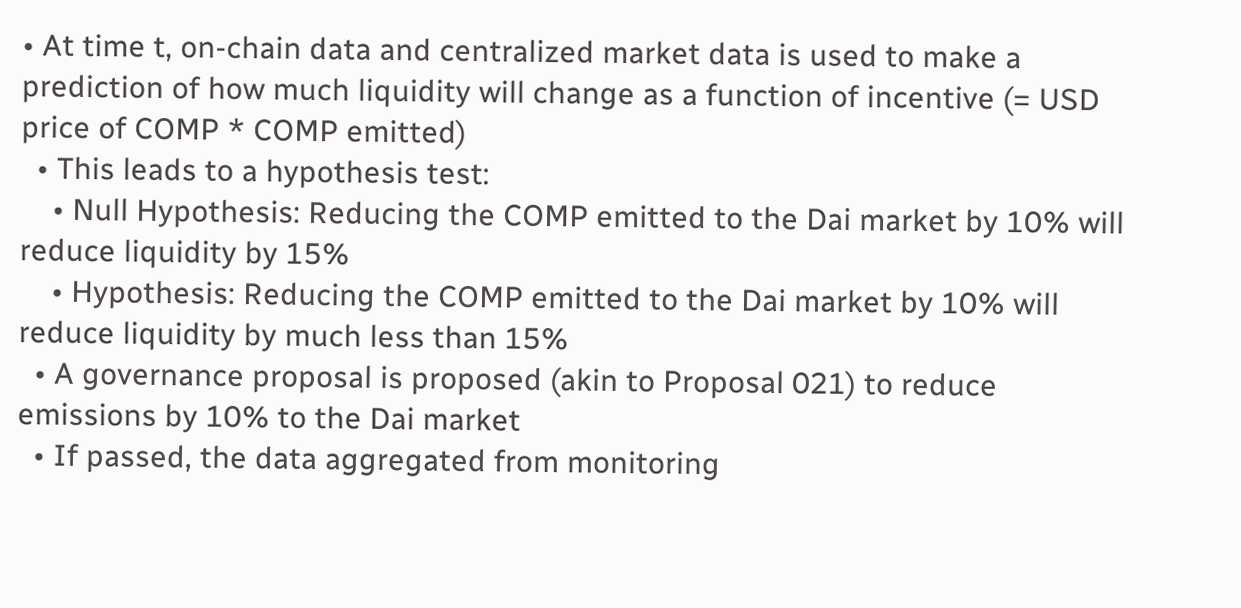• At time t, on-chain data and centralized market data is used to make a prediction of how much liquidity will change as a function of incentive (= USD price of COMP * COMP emitted)
  • This leads to a hypothesis test:
    • Null Hypothesis: Reducing the COMP emitted to the Dai market by 10% will reduce liquidity by 15%
    • Hypothesis: Reducing the COMP emitted to the Dai market by 10% will reduce liquidity by much less than 15%
  • A governance proposal is proposed (akin to Proposal 021) to reduce emissions by 10% to the Dai market
  • If passed, the data aggregated from monitoring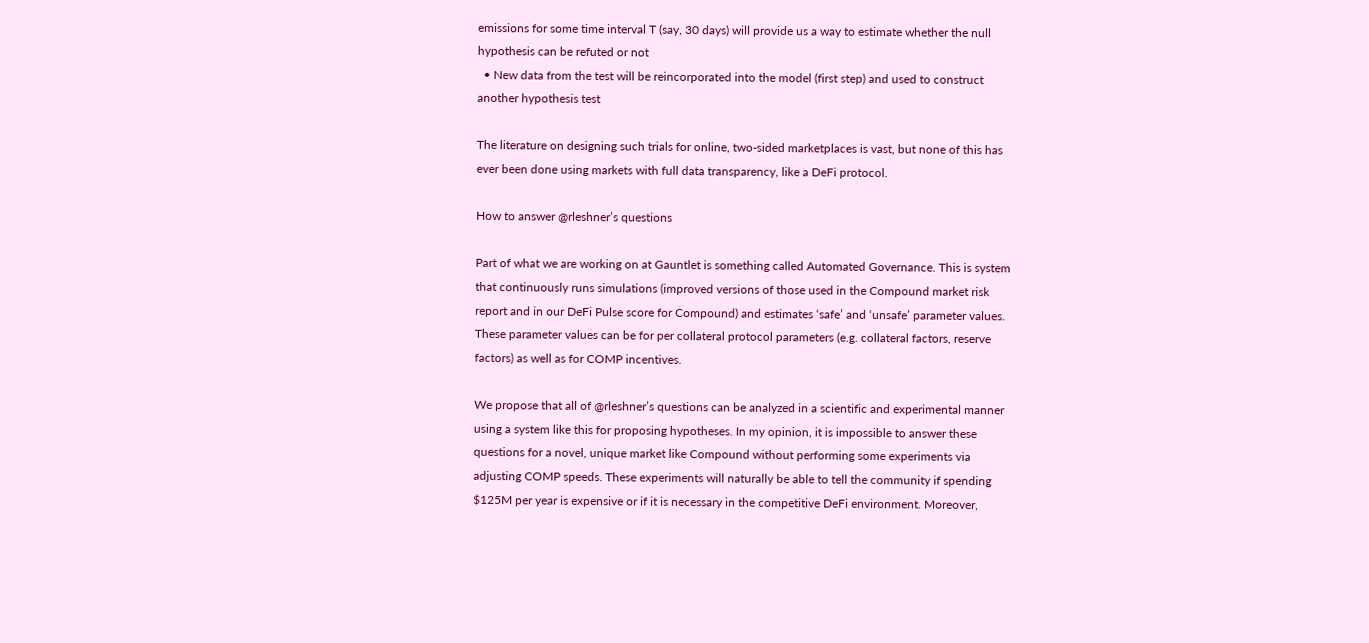emissions for some time interval T (say, 30 days) will provide us a way to estimate whether the null hypothesis can be refuted or not
  • New data from the test will be reincorporated into the model (first step) and used to construct another hypothesis test

The literature on designing such trials for online, two-sided marketplaces is vast, but none of this has ever been done using markets with full data transparency, like a DeFi protocol.

How to answer @rleshner’s questions

Part of what we are working on at Gauntlet is something called Automated Governance. This is system that continuously runs simulations (improved versions of those used in the Compound market risk report and in our DeFi Pulse score for Compound) and estimates ‘safe’ and ‘unsafe’ parameter values. These parameter values can be for per collateral protocol parameters (e.g. collateral factors, reserve factors) as well as for COMP incentives.

We propose that all of @rleshner’s questions can be analyzed in a scientific and experimental manner using a system like this for proposing hypotheses. In my opinion, it is impossible to answer these questions for a novel, unique market like Compound without performing some experiments via adjusting COMP speeds. These experiments will naturally be able to tell the community if spending $125M per year is expensive or if it is necessary in the competitive DeFi environment. Moreover,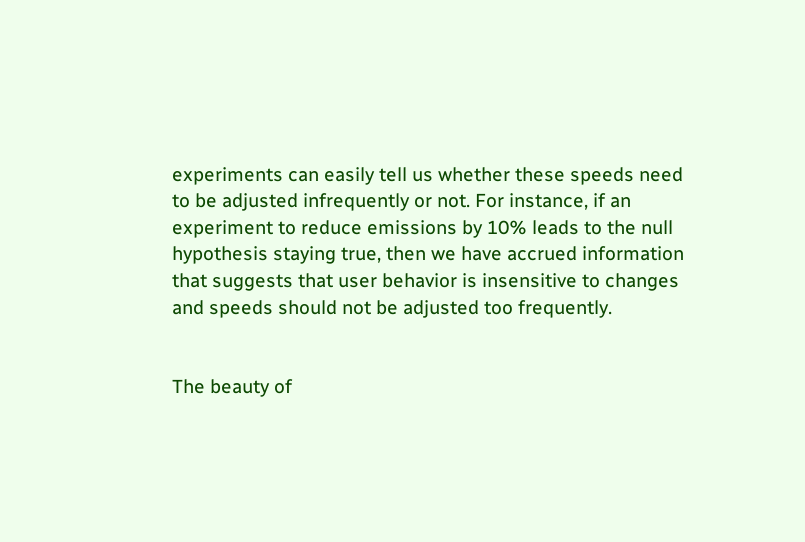experiments can easily tell us whether these speeds need to be adjusted infrequently or not. For instance, if an experiment to reduce emissions by 10% leads to the null hypothesis staying true, then we have accrued information that suggests that user behavior is insensitive to changes and speeds should not be adjusted too frequently.


The beauty of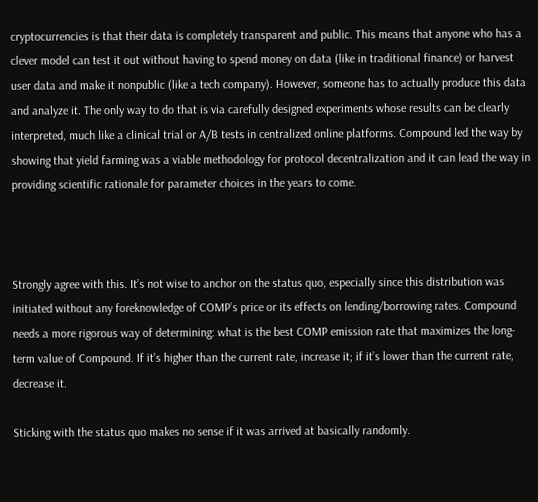cryptocurrencies is that their data is completely transparent and public. This means that anyone who has a clever model can test it out without having to spend money on data (like in traditional finance) or harvest user data and make it nonpublic (like a tech company). However, someone has to actually produce this data and analyze it. The only way to do that is via carefully designed experiments whose results can be clearly interpreted, much like a clinical trial or A/B tests in centralized online platforms. Compound led the way by showing that yield farming was a viable methodology for protocol decentralization and it can lead the way in providing scientific rationale for parameter choices in the years to come.



Strongly agree with this. It’s not wise to anchor on the status quo, especially since this distribution was initiated without any foreknowledge of COMP’s price or its effects on lending/borrowing rates. Compound needs a more rigorous way of determining: what is the best COMP emission rate that maximizes the long-term value of Compound. If it’s higher than the current rate, increase it; if it’s lower than the current rate, decrease it.

Sticking with the status quo makes no sense if it was arrived at basically randomly.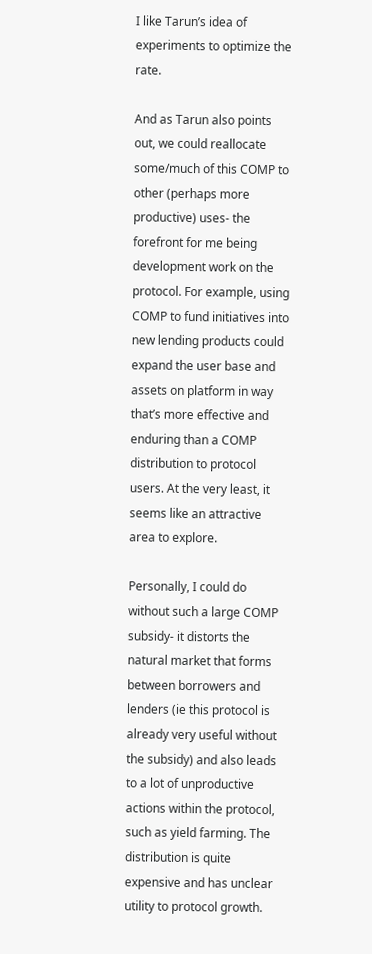I like Tarun’s idea of experiments to optimize the rate.

And as Tarun also points out, we could reallocate some/much of this COMP to other (perhaps more productive) uses- the forefront for me being development work on the protocol. For example, using COMP to fund initiatives into new lending products could expand the user base and assets on platform in way that’s more effective and enduring than a COMP distribution to protocol users. At the very least, it seems like an attractive area to explore.

Personally, I could do without such a large COMP subsidy- it distorts the natural market that forms between borrowers and lenders (ie this protocol is already very useful without the subsidy) and also leads to a lot of unproductive actions within the protocol, such as yield farming. The distribution is quite expensive and has unclear utility to protocol growth.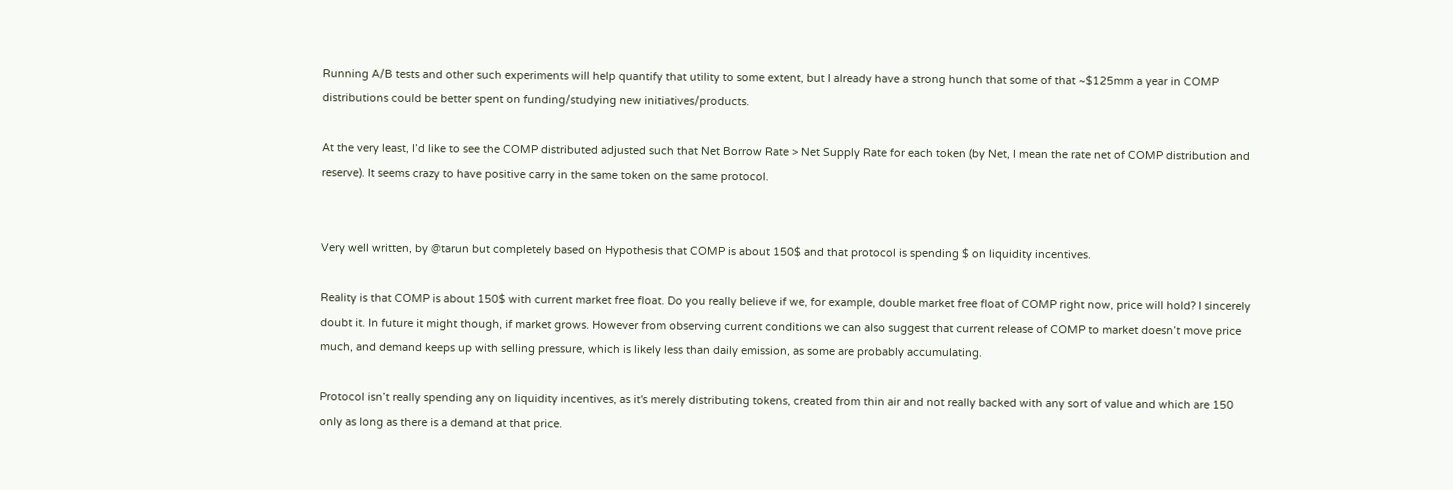Running A/B tests and other such experiments will help quantify that utility to some extent, but I already have a strong hunch that some of that ~$125mm a year in COMP distributions could be better spent on funding/studying new initiatives/products.

At the very least, I’d like to see the COMP distributed adjusted such that Net Borrow Rate > Net Supply Rate for each token (by Net, I mean the rate net of COMP distribution and reserve). It seems crazy to have positive carry in the same token on the same protocol.


Very well written, by @tarun but completely based on Hypothesis that COMP is about 150$ and that protocol is spending $ on liquidity incentives.

Reality is that COMP is about 150$ with current market free float. Do you really believe if we, for example, double market free float of COMP right now, price will hold? I sincerely doubt it. In future it might though, if market grows. However from observing current conditions we can also suggest that current release of COMP to market doesn’t move price much, and demand keeps up with selling pressure, which is likely less than daily emission, as some are probably accumulating.

Protocol isn’t really spending any on liquidity incentives, as it's merely distributing tokens, created from thin air and not really backed with any sort of value and which are 150 only as long as there is a demand at that price.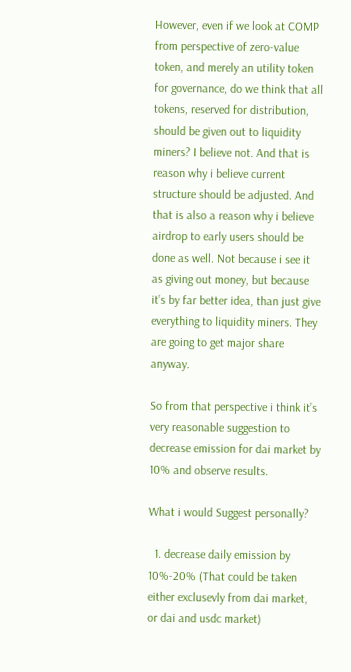However, even if we look at COMP from perspective of zero-value token, and merely an utility token for governance, do we think that all tokens, reserved for distribution, should be given out to liquidity miners? I believe not. And that is reason why i believe current structure should be adjusted. And that is also a reason why i believe airdrop to early users should be done as well. Not because i see it as giving out money, but because it’s by far better idea, than just give everything to liquidity miners. They are going to get major share anyway.

So from that perspective i think it’s very reasonable suggestion to decrease emission for dai market by 10% and observe results.

What i would Suggest personally?

  1. decrease daily emission by 10%-20% (That could be taken either exclusevly from dai market, or dai and usdc market)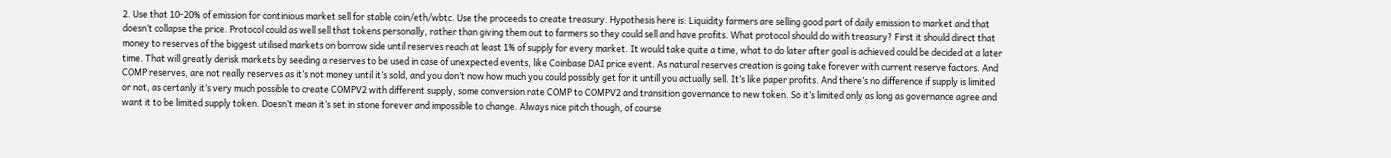2. Use that 10-20% of emission for continious market sell for stable coin/eth/wbtc. Use the proceeds to create treasury. Hypothesis here is: Liquidity farmers are selling good part of daily emission to market and that doesn’t collapse the price. Protocol could as well sell that tokens personally, rather than giving them out to farmers so they could sell and have profits. What protocol should do with treasury? First it should direct that money to reserves of the biggest utilised markets on borrow side until reserves reach at least 1% of supply for every market. It would take quite a time, what to do later after goal is achieved could be decided at a later time. That will greatly derisk markets by seeding a reserves to be used in case of unexpected events, like Coinbase DAI price event. As natural reserves creation is going take forever with current reserve factors. And COMP reserves, are not really reserves as it’s not money until it’s sold, and you don’t now how much you could possibly get for it untill you actually sell. It’s like paper profits. And there’s no difference if supply is limited or not, as certanly it’s very much possible to create COMPV2 with different supply, some conversion rate COMP to COMPV2 and transition governance to new token. So it’s limited only as long as governance agree and want it to be limited supply token. Doesn’t mean it’s set in stone forever and impossible to change. Always nice pitch though, of course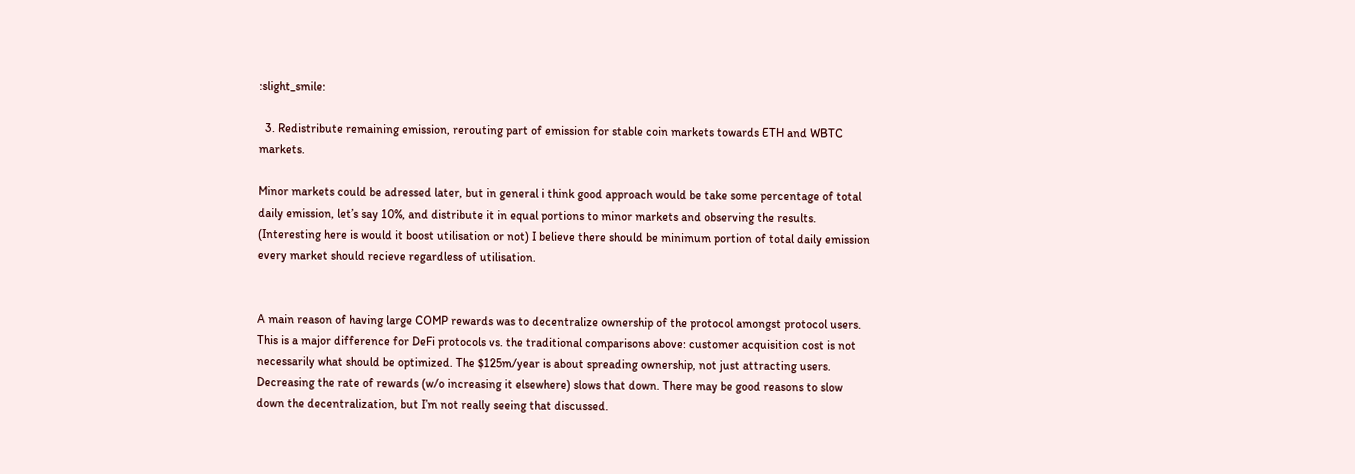:slight_smile:

  3. Redistribute remaining emission, rerouting part of emission for stable coin markets towards ETH and WBTC markets.

Minor markets could be adressed later, but in general i think good approach would be take some percentage of total daily emission, let’s say 10%, and distribute it in equal portions to minor markets and observing the results. (Interesting here is would it boost utilisation or not) I believe there should be minimum portion of total daily emission every market should recieve regardless of utilisation.


A main reason of having large COMP rewards was to decentralize ownership of the protocol amongst protocol users. This is a major difference for DeFi protocols vs. the traditional comparisons above: customer acquisition cost is not necessarily what should be optimized. The $125m/year is about spreading ownership, not just attracting users. Decreasing the rate of rewards (w/o increasing it elsewhere) slows that down. There may be good reasons to slow down the decentralization, but I’m not really seeing that discussed.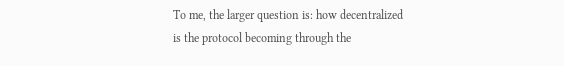To me, the larger question is: how decentralized is the protocol becoming through the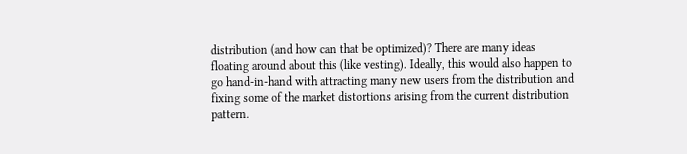distribution (and how can that be optimized)? There are many ideas floating around about this (like vesting). Ideally, this would also happen to go hand-in-hand with attracting many new users from the distribution and fixing some of the market distortions arising from the current distribution pattern.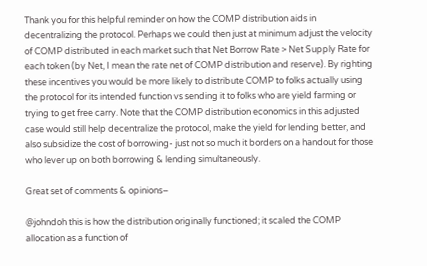Thank you for this helpful reminder on how the COMP distribution aids in decentralizing the protocol. Perhaps we could then just at minimum adjust the velocity of COMP distributed in each market such that Net Borrow Rate > Net Supply Rate for each token (by Net, I mean the rate net of COMP distribution and reserve). By righting these incentives you would be more likely to distribute COMP to folks actually using the protocol for its intended function vs sending it to folks who are yield farming or trying to get free carry. Note that the COMP distribution economics in this adjusted case would still help decentralize the protocol, make the yield for lending better, and also subsidize the cost of borrowing- just not so much it borders on a handout for those who lever up on both borrowing & lending simultaneously.

Great set of comments & opinions–

@johndoh this is how the distribution originally functioned; it scaled the COMP allocation as a function of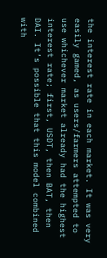the interest rate in each market. It was very easily gamed, as users/farmers attempted to use whichever market already had the highest interest rate; first, USDT, then BAT, then DAI. It’s possible that this model combined with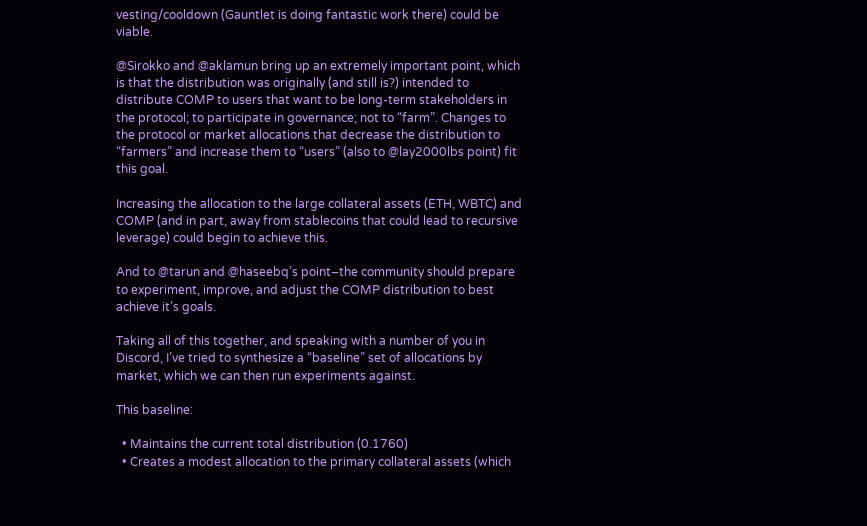vesting/cooldown (Gauntlet is doing fantastic work there) could be viable.

@Sirokko and @aklamun bring up an extremely important point, which is that the distribution was originally (and still is?) intended to distribute COMP to users that want to be long-term stakeholders in the protocol; to participate in governance; not to “farm”. Changes to the protocol or market allocations that decrease the distribution to “farmers” and increase them to “users” (also to @lay2000lbs point) fit this goal.

Increasing the allocation to the large collateral assets (ETH, WBTC) and COMP (and in part, away from stablecoins that could lead to recursive leverage) could begin to achieve this.

And to @tarun and @haseebq’s point–the community should prepare to experiment, improve, and adjust the COMP distribution to best achieve it’s goals.

Taking all of this together, and speaking with a number of you in Discord, I’ve tried to synthesize a “baseline” set of allocations by market, which we can then run experiments against.

This baseline:

  • Maintains the current total distribution (0.1760)
  • Creates a modest allocation to the primary collateral assets (which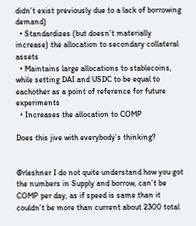didn’t exist previously due to a lack of borrowing demand)
  • Standardizes (but doesn’t materially increase) the allocation to secondary collateral assets
  • Maintains large allocations to stablecoins, while setting DAI and USDC to be equal to eachother as a point of reference for future experiments
  • Increases the allocation to COMP

Does this jive with everybody’s thinking?


@rleshner I do not quite understand how you got the numbers in Supply and borrow, can’t be COMP per day, as if speed is same than it couldn’t be more than current about 2300 total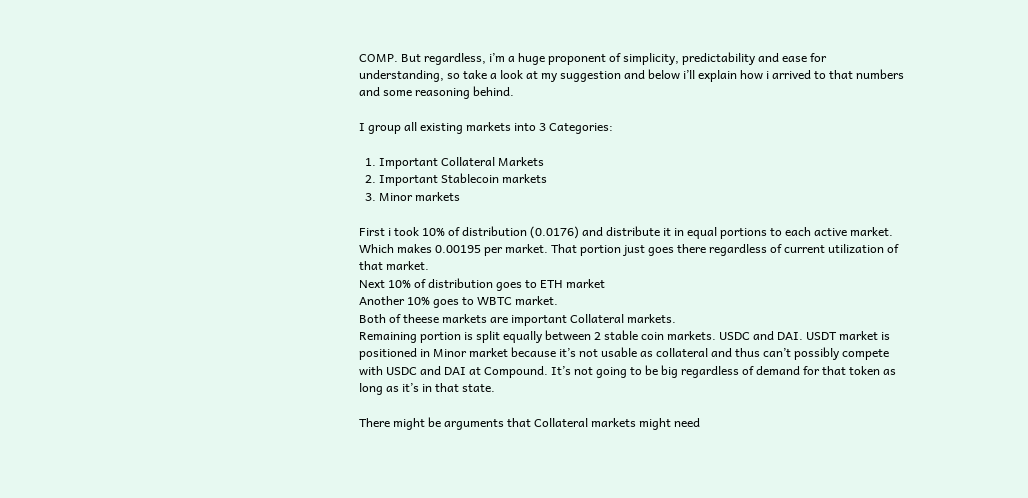COMP. But regardless, i’m a huge proponent of simplicity, predictability and ease for understanding, so take a look at my suggestion and below i’ll explain how i arrived to that numbers and some reasoning behind.

I group all existing markets into 3 Categories:

  1. Important Collateral Markets
  2. Important Stablecoin markets
  3. Minor markets

First i took 10% of distribution (0.0176) and distribute it in equal portions to each active market. Which makes 0.00195 per market. That portion just goes there regardless of current utilization of that market.
Next 10% of distribution goes to ETH market
Another 10% goes to WBTC market.
Both of theese markets are important Collateral markets.
Remaining portion is split equally between 2 stable coin markets. USDC and DAI. USDT market is positioned in Minor market because it’s not usable as collateral and thus can’t possibly compete with USDC and DAI at Compound. It’s not going to be big regardless of demand for that token as long as it’s in that state.

There might be arguments that Collateral markets might need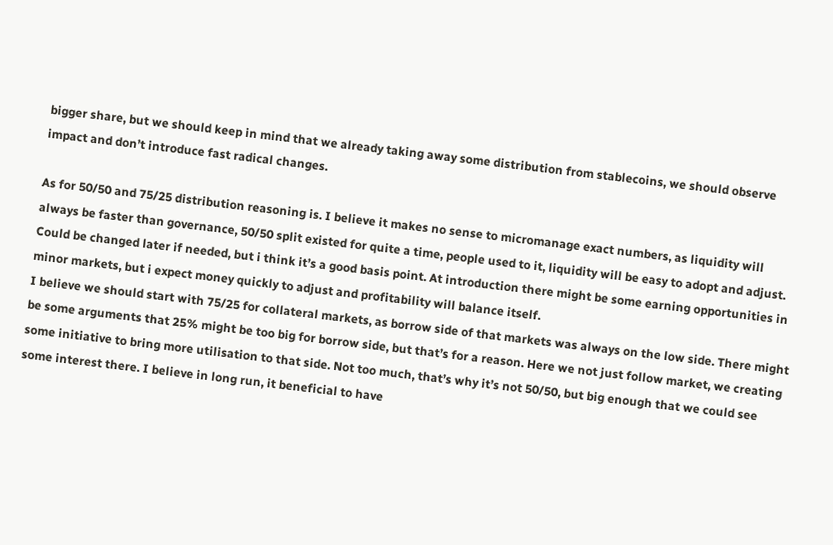bigger share, but we should keep in mind that we already taking away some distribution from stablecoins, we should observe impact and don’t introduce fast radical changes.

As for 50/50 and 75/25 distribution reasoning is. I believe it makes no sense to micromanage exact numbers, as liquidity will always be faster than governance, 50/50 split existed for quite a time, people used to it, liquidity will be easy to adopt and adjust. Could be changed later if needed, but i think it’s a good basis point. At introduction there might be some earning opportunities in minor markets, but i expect money quickly to adjust and profitability will balance itself.
I believe we should start with 75/25 for collateral markets, as borrow side of that markets was always on the low side. There might be some arguments that 25% might be too big for borrow side, but that’s for a reason. Here we not just follow market, we creating some initiative to bring more utilisation to that side. Not too much, that’s why it’s not 50/50, but big enough that we could see some interest there. I believe in long run, it beneficial to have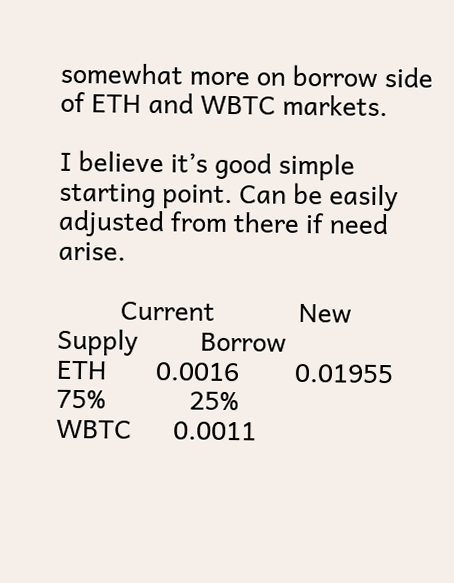somewhat more on borrow side of ETH and WBTC markets.

I believe it’s good simple starting point. Can be easily adjusted from there if need arise.

         Current            New            Supply         Borrow
ETH       0.0016        0.01955           75%            25%
WBTC      0.0011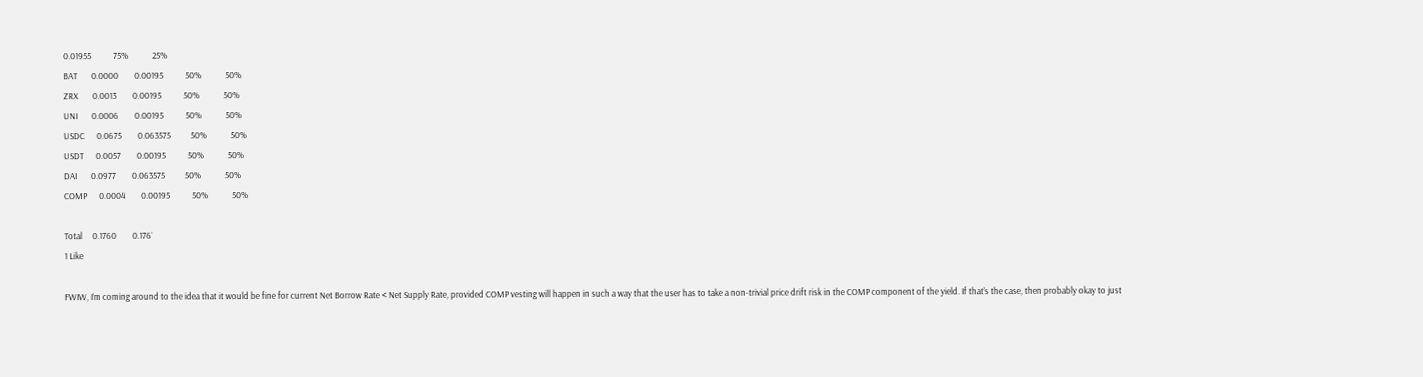0.01955           75%            25%
BAT       0.0000        0.00195           50%            50%
ZRX       0.0013        0.00195           50%            50%
UNI       0.0006        0.00195           50%            50%
USDC      0.0675        0.063575          50%            50%
USDT      0.0057        0.00195           50%            50%
DAI       0.0977        0.063575          50%            50%
COMP      0.0004        0.00195           50%            50%

Total     0.1760        0.176`
1 Like

FWIW, I’m coming around to the idea that it would be fine for current Net Borrow Rate < Net Supply Rate, provided COMP vesting will happen in such a way that the user has to take a non-trivial price drift risk in the COMP component of the yield. If that’s the case, then probably okay to just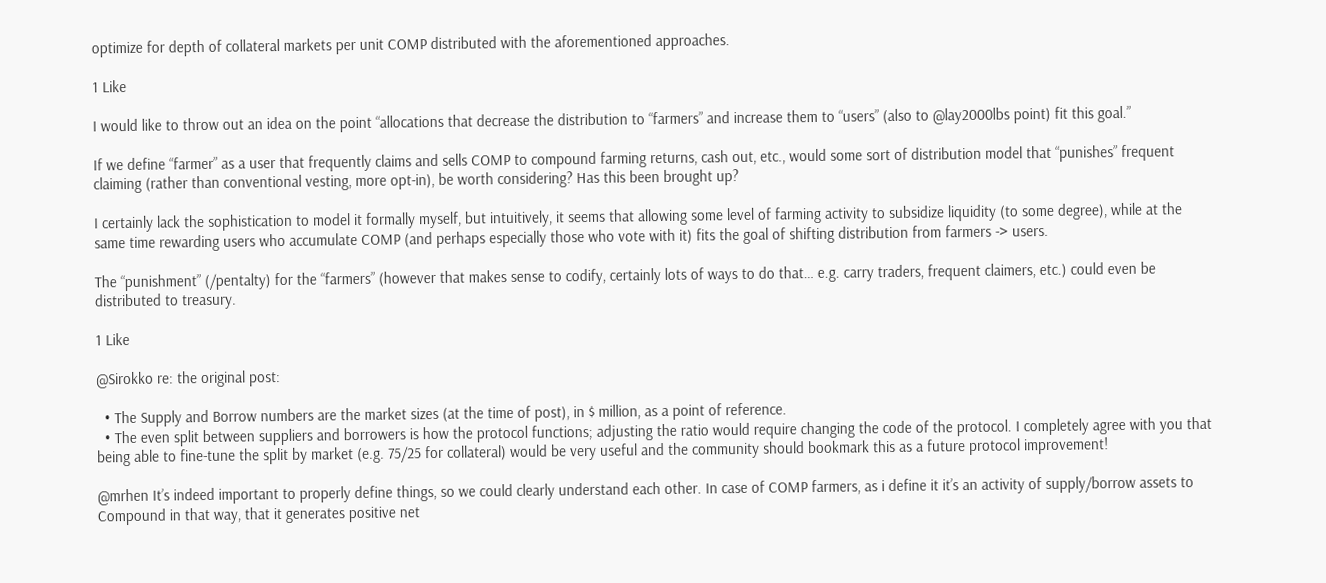optimize for depth of collateral markets per unit COMP distributed with the aforementioned approaches.

1 Like

I would like to throw out an idea on the point “allocations that decrease the distribution to “farmers” and increase them to “users” (also to @lay2000lbs point) fit this goal.”

If we define “farmer” as a user that frequently claims and sells COMP to compound farming returns, cash out, etc., would some sort of distribution model that “punishes” frequent claiming (rather than conventional vesting, more opt-in), be worth considering? Has this been brought up?

I certainly lack the sophistication to model it formally myself, but intuitively, it seems that allowing some level of farming activity to subsidize liquidity (to some degree), while at the same time rewarding users who accumulate COMP (and perhaps especially those who vote with it) fits the goal of shifting distribution from farmers -> users.

The “punishment” (/pentalty) for the “farmers” (however that makes sense to codify, certainly lots of ways to do that… e.g. carry traders, frequent claimers, etc.) could even be distributed to treasury.

1 Like

@Sirokko re: the original post:

  • The Supply and Borrow numbers are the market sizes (at the time of post), in $ million, as a point of reference.
  • The even split between suppliers and borrowers is how the protocol functions; adjusting the ratio would require changing the code of the protocol. I completely agree with you that being able to fine-tune the split by market (e.g. 75/25 for collateral) would be very useful and the community should bookmark this as a future protocol improvement!

@mrhen It’s indeed important to properly define things, so we could clearly understand each other. In case of COMP farmers, as i define it it’s an activity of supply/borrow assets to Compound in that way, that it generates positive net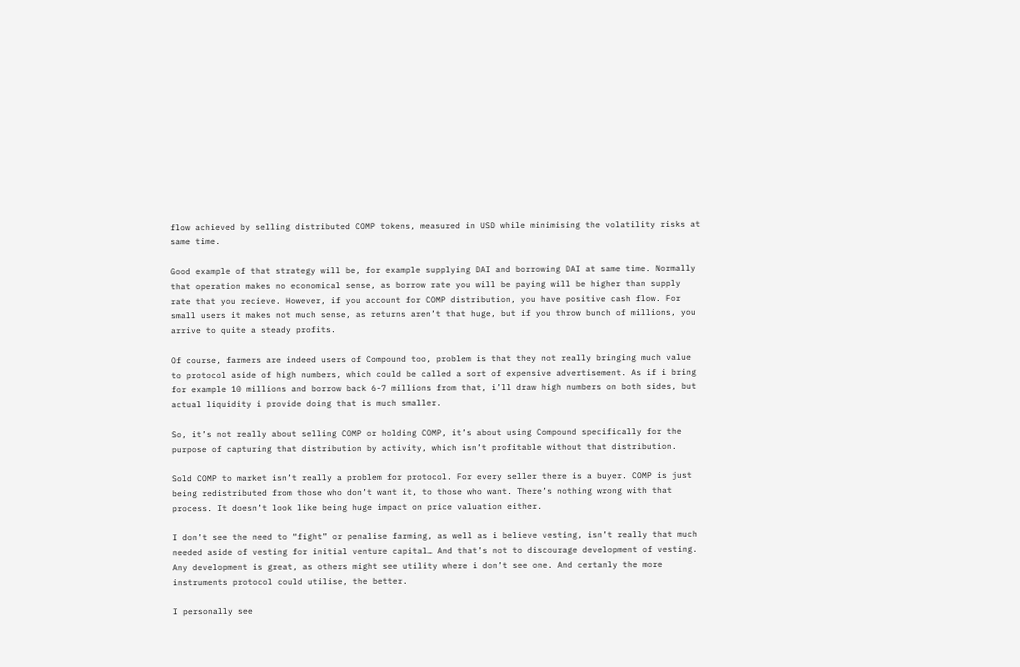flow achieved by selling distributed COMP tokens, measured in USD while minimising the volatility risks at same time.

Good example of that strategy will be, for example supplying DAI and borrowing DAI at same time. Normally that operation makes no economical sense, as borrow rate you will be paying will be higher than supply rate that you recieve. However, if you account for COMP distribution, you have positive cash flow. For small users it makes not much sense, as returns aren’t that huge, but if you throw bunch of millions, you arrive to quite a steady profits.

Of course, farmers are indeed users of Compound too, problem is that they not really bringing much value to protocol aside of high numbers, which could be called a sort of expensive advertisement. As if i bring for example 10 millions and borrow back 6-7 millions from that, i’ll draw high numbers on both sides, but actual liquidity i provide doing that is much smaller.

So, it’s not really about selling COMP or holding COMP, it’s about using Compound specifically for the purpose of capturing that distribution by activity, which isn’t profitable without that distribution.

Sold COMP to market isn’t really a problem for protocol. For every seller there is a buyer. COMP is just being redistributed from those who don’t want it, to those who want. There’s nothing wrong with that process. It doesn’t look like being huge impact on price valuation either.

I don’t see the need to “fight” or penalise farming, as well as i believe vesting, isn’t really that much needed aside of vesting for initial venture capital… And that’s not to discourage development of vesting. Any development is great, as others might see utility where i don’t see one. And certanly the more instruments protocol could utilise, the better.

I personally see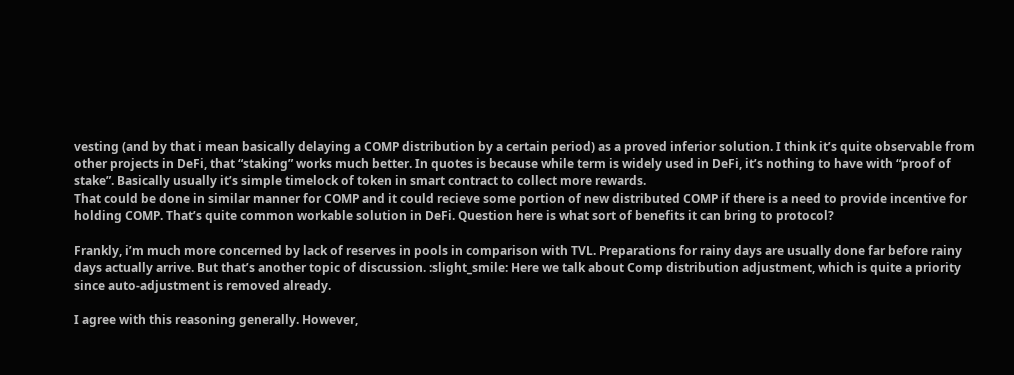vesting (and by that i mean basically delaying a COMP distribution by a certain period) as a proved inferior solution. I think it’s quite observable from other projects in DeFi, that “staking” works much better. In quotes is because while term is widely used in DeFi, it’s nothing to have with “proof of stake”. Basically usually it’s simple timelock of token in smart contract to collect more rewards.
That could be done in similar manner for COMP and it could recieve some portion of new distributed COMP if there is a need to provide incentive for holding COMP. That’s quite common workable solution in DeFi. Question here is what sort of benefits it can bring to protocol?

Frankly, i’m much more concerned by lack of reserves in pools in comparison with TVL. Preparations for rainy days are usually done far before rainy days actually arrive. But that’s another topic of discussion. :slight_smile: Here we talk about Comp distribution adjustment, which is quite a priority since auto-adjustment is removed already.

I agree with this reasoning generally. However,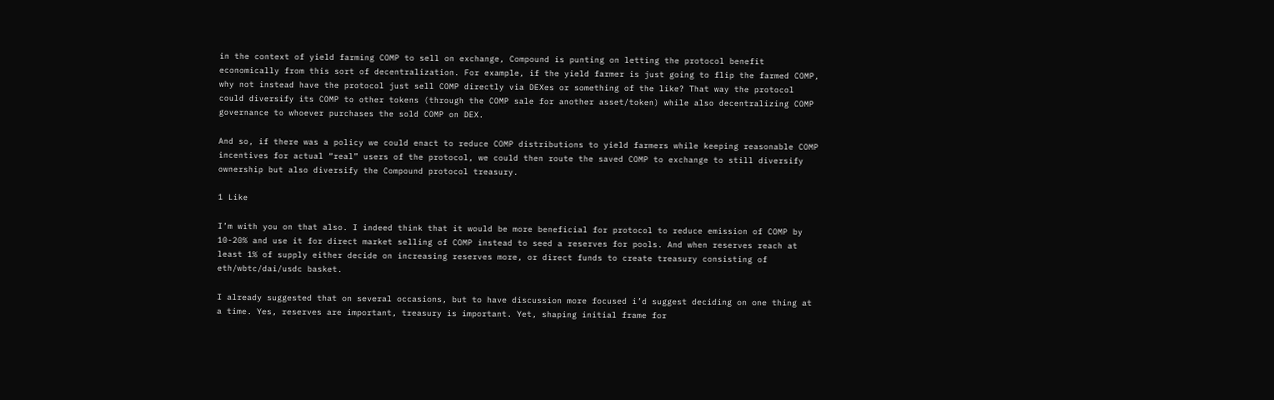in the context of yield farming COMP to sell on exchange, Compound is punting on letting the protocol benefit economically from this sort of decentralization. For example, if the yield farmer is just going to flip the farmed COMP, why not instead have the protocol just sell COMP directly via DEXes or something of the like? That way the protocol could diversify its COMP to other tokens (through the COMP sale for another asset/token) while also decentralizing COMP governance to whoever purchases the sold COMP on DEX.

And so, if there was a policy we could enact to reduce COMP distributions to yield farmers while keeping reasonable COMP incentives for actual “real” users of the protocol, we could then route the saved COMP to exchange to still diversify ownership but also diversify the Compound protocol treasury.

1 Like

I’m with you on that also. I indeed think that it would be more beneficial for protocol to reduce emission of COMP by 10-20% and use it for direct market selling of COMP instead to seed a reserves for pools. And when reserves reach at least 1% of supply either decide on increasing reserves more, or direct funds to create treasury consisting of eth/wbtc/dai/usdc basket.

I already suggested that on several occasions, but to have discussion more focused i’d suggest deciding on one thing at a time. Yes, reserves are important, treasury is important. Yet, shaping initial frame for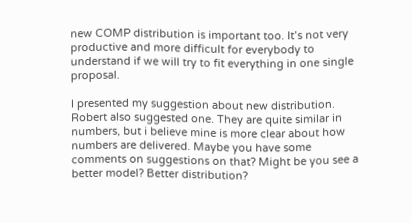new COMP distribution is important too. It’s not very productive and more difficult for everybody to understand if we will try to fit everything in one single proposal.

I presented my suggestion about new distribution. Robert also suggested one. They are quite similar in numbers, but i believe mine is more clear about how numbers are delivered. Maybe you have some comments on suggestions on that? Might be you see a better model? Better distribution?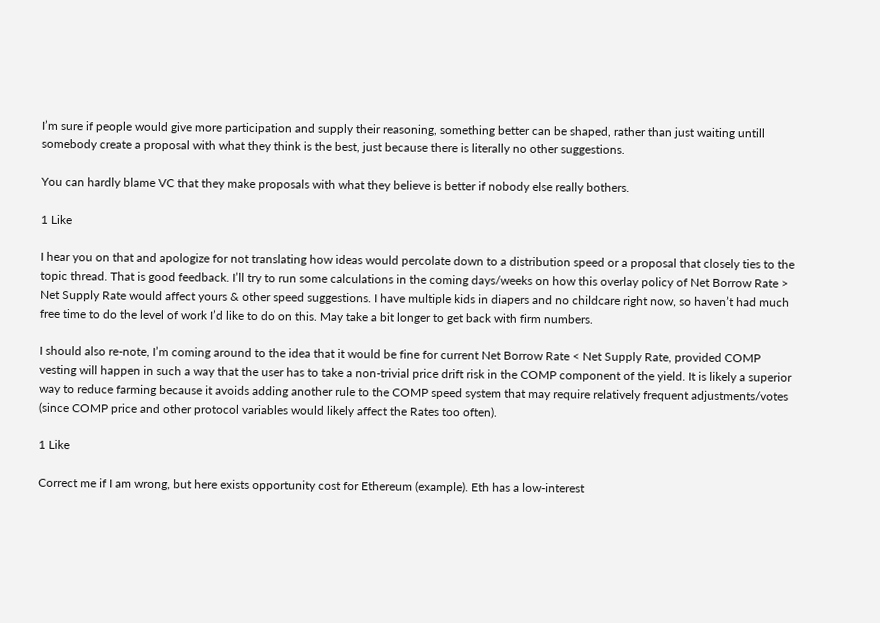I’m sure if people would give more participation and supply their reasoning, something better can be shaped, rather than just waiting untill somebody create a proposal with what they think is the best, just because there is literally no other suggestions.

You can hardly blame VC that they make proposals with what they believe is better if nobody else really bothers.

1 Like

I hear you on that and apologize for not translating how ideas would percolate down to a distribution speed or a proposal that closely ties to the topic thread. That is good feedback. I’ll try to run some calculations in the coming days/weeks on how this overlay policy of Net Borrow Rate > Net Supply Rate would affect yours & other speed suggestions. I have multiple kids in diapers and no childcare right now, so haven’t had much free time to do the level of work I’d like to do on this. May take a bit longer to get back with firm numbers.

I should also re-note, I’m coming around to the idea that it would be fine for current Net Borrow Rate < Net Supply Rate, provided COMP vesting will happen in such a way that the user has to take a non-trivial price drift risk in the COMP component of the yield. It is likely a superior way to reduce farming because it avoids adding another rule to the COMP speed system that may require relatively frequent adjustments/votes (since COMP price and other protocol variables would likely affect the Rates too often).

1 Like

Correct me if I am wrong, but here exists opportunity cost for Ethereum (example). Eth has a low-interest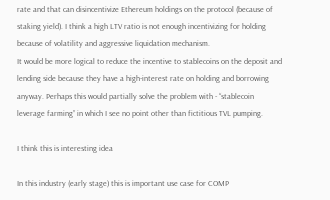rate and that can disincentivize Ethereum holdings on the protocol (because of staking yield). I think a high LTV ratio is not enough incentivizing for holding because of volatility and aggressive liquidation mechanism.
It would be more logical to reduce the incentive to stablecoins on the deposit and lending side because they have a high-interest rate on holding and borrowing anyway. Perhaps this would partially solve the problem with - “stablecoin leverage farming” in which I see no point other than fictitious TVL pumping.

I think this is interesting idea

In this industry (early stage) this is important use case for COMP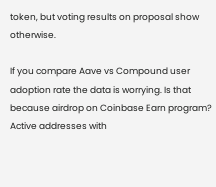token, but voting results on proposal show otherwise.

If you compare Aave vs Compound user adoption rate the data is worrying. Is that because airdrop on Coinbase Earn program? Active addresses with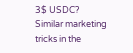3$ USDC?
Similar marketing tricks in the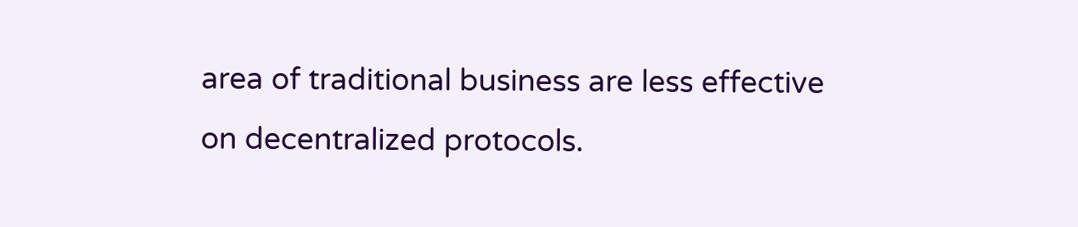area of traditional business are less effective on decentralized protocols.